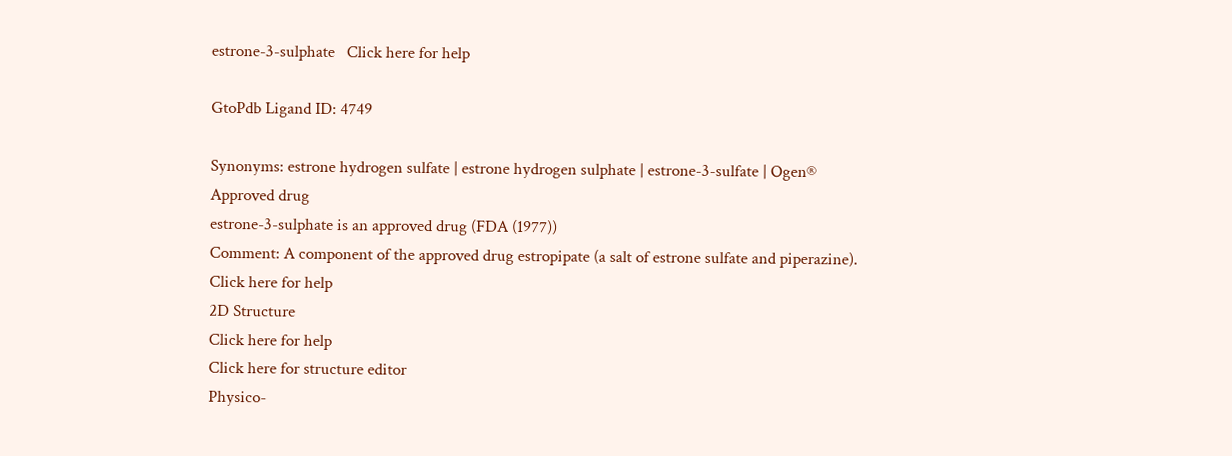estrone-3-sulphate   Click here for help

GtoPdb Ligand ID: 4749

Synonyms: estrone hydrogen sulfate | estrone hydrogen sulphate | estrone-3-sulfate | Ogen®
Approved drug
estrone-3-sulphate is an approved drug (FDA (1977))
Comment: A component of the approved drug estropipate (a salt of estrone sulfate and piperazine).
Click here for help
2D Structure
Click here for help
Click here for structure editor
Physico-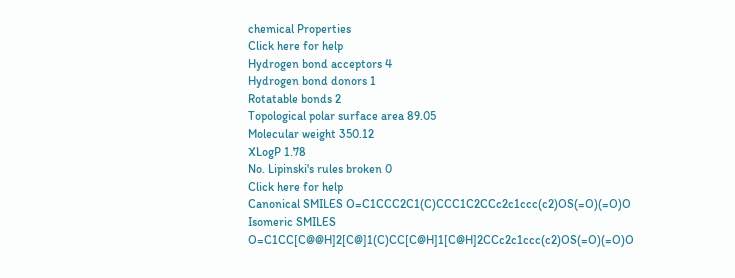chemical Properties
Click here for help
Hydrogen bond acceptors 4
Hydrogen bond donors 1
Rotatable bonds 2
Topological polar surface area 89.05
Molecular weight 350.12
XLogP 1.78
No. Lipinski's rules broken 0
Click here for help
Canonical SMILES O=C1CCC2C1(C)CCC1C2CCc2c1ccc(c2)OS(=O)(=O)O
Isomeric SMILES O=C1CC[C@@H]2[C@]1(C)CC[C@H]1[C@H]2CCc2c1ccc(c2)OS(=O)(=O)O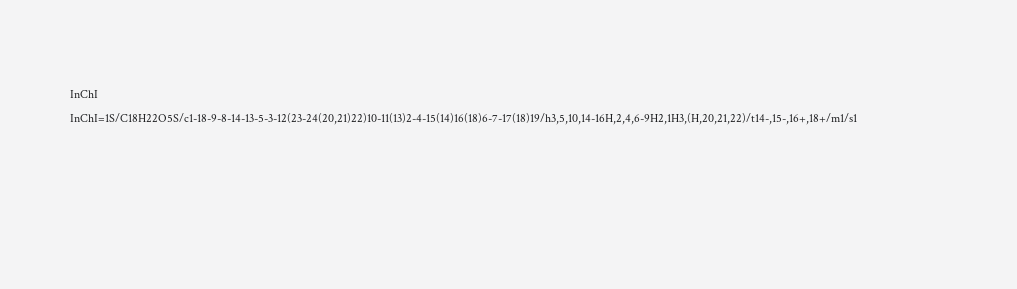InChI InChI=1S/C18H22O5S/c1-18-9-8-14-13-5-3-12(23-24(20,21)22)10-11(13)2-4-15(14)16(18)6-7-17(18)19/h3,5,10,14-16H,2,4,6-9H2,1H3,(H,20,21,22)/t14-,15-,16+,18+/m1/s1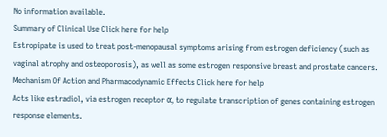No information available.
Summary of Clinical Use Click here for help
Estropipate is used to treat post-menopausal symptoms arising from estrogen deficiency (such as vaginal atrophy and osteoporosis), as well as some estrogen responsive breast and prostate cancers.
Mechanism Of Action and Pharmacodynamic Effects Click here for help
Acts like estradiol, via estrogen receptor α, to regulate transcription of genes containing estrogen response elements.